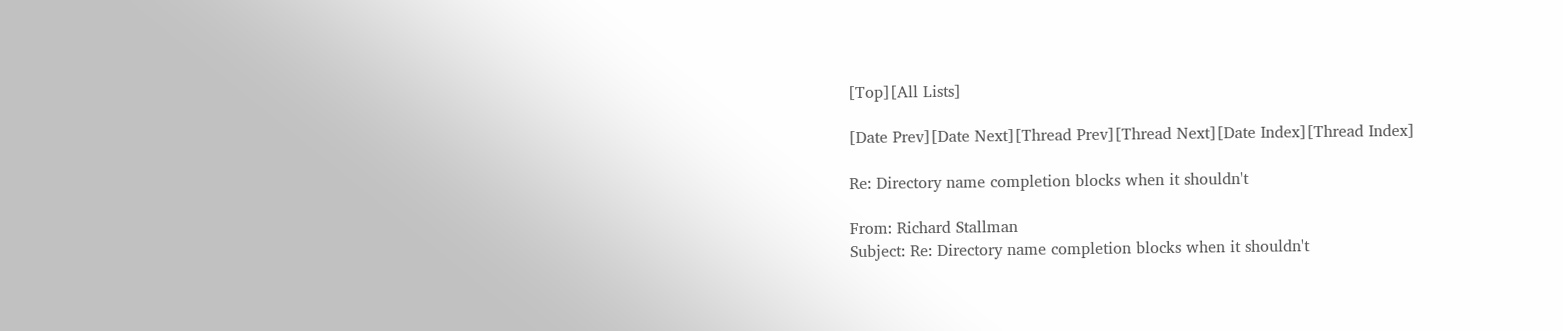[Top][All Lists]

[Date Prev][Date Next][Thread Prev][Thread Next][Date Index][Thread Index]

Re: Directory name completion blocks when it shouldn't

From: Richard Stallman
Subject: Re: Directory name completion blocks when it shouldn't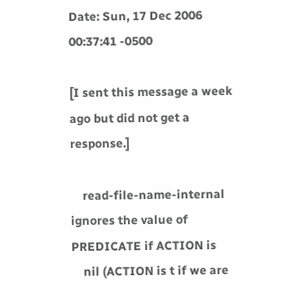Date: Sun, 17 Dec 2006 00:37:41 -0500

[I sent this message a week ago but did not get a response.]

    read-file-name-internal ignores the value of PREDICATE if ACTION is
    nil (ACTION is t if we are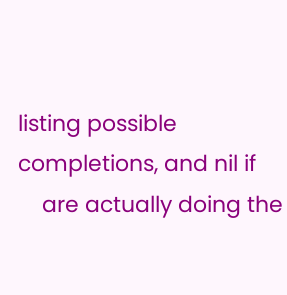listing possible completions, and nil if
    are actually doing the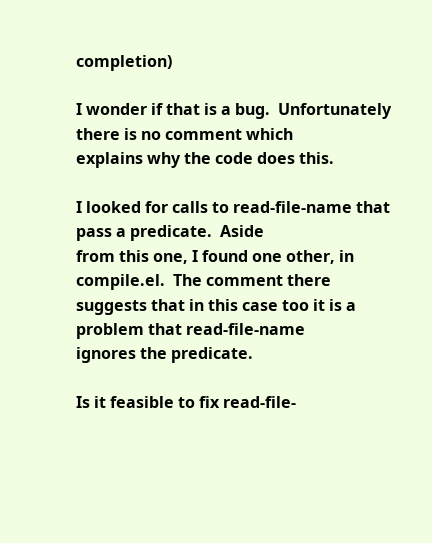completion)

I wonder if that is a bug.  Unfortunately there is no comment which
explains why the code does this.

I looked for calls to read-file-name that pass a predicate.  Aside
from this one, I found one other, in compile.el.  The comment there
suggests that in this case too it is a problem that read-file-name
ignores the predicate.

Is it feasible to fix read-file-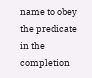name to obey the predicate
in the completion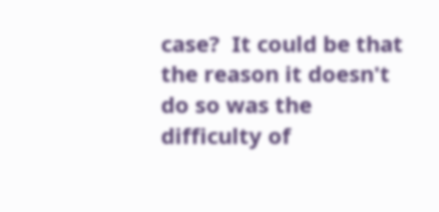case?  It could be that the reason it doesn't
do so was the difficulty of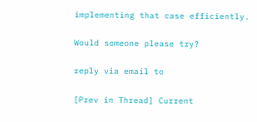implementing that case efficiently.

Would someone please try?

reply via email to

[Prev in Thread] Current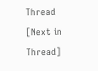Thread [Next in Thread]